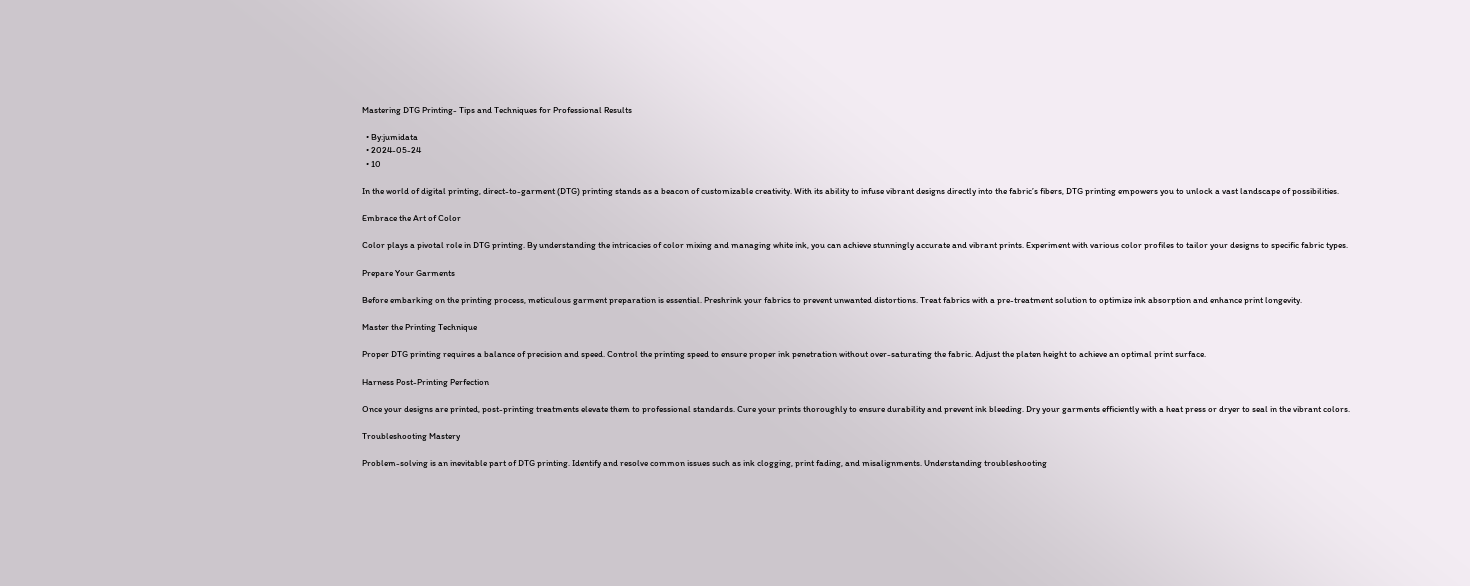Mastering DTG Printing- Tips and Techniques for Professional Results

  • By:jumidata
  • 2024-05-24
  • 10

In the world of digital printing, direct-to-garment (DTG) printing stands as a beacon of customizable creativity. With its ability to infuse vibrant designs directly into the fabric’s fibers, DTG printing empowers you to unlock a vast landscape of possibilities.

Embrace the Art of Color

Color plays a pivotal role in DTG printing. By understanding the intricacies of color mixing and managing white ink, you can achieve stunningly accurate and vibrant prints. Experiment with various color profiles to tailor your designs to specific fabric types.

Prepare Your Garments

Before embarking on the printing process, meticulous garment preparation is essential. Preshrink your fabrics to prevent unwanted distortions. Treat fabrics with a pre-treatment solution to optimize ink absorption and enhance print longevity.

Master the Printing Technique

Proper DTG printing requires a balance of precision and speed. Control the printing speed to ensure proper ink penetration without over-saturating the fabric. Adjust the platen height to achieve an optimal print surface.

Harness Post-Printing Perfection

Once your designs are printed, post-printing treatments elevate them to professional standards. Cure your prints thoroughly to ensure durability and prevent ink bleeding. Dry your garments efficiently with a heat press or dryer to seal in the vibrant colors.

Troubleshooting Mastery

Problem-solving is an inevitable part of DTG printing. Identify and resolve common issues such as ink clogging, print fading, and misalignments. Understanding troubleshooting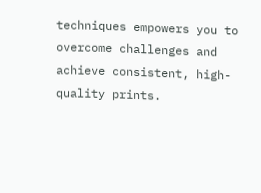techniques empowers you to overcome challenges and achieve consistent, high-quality prints.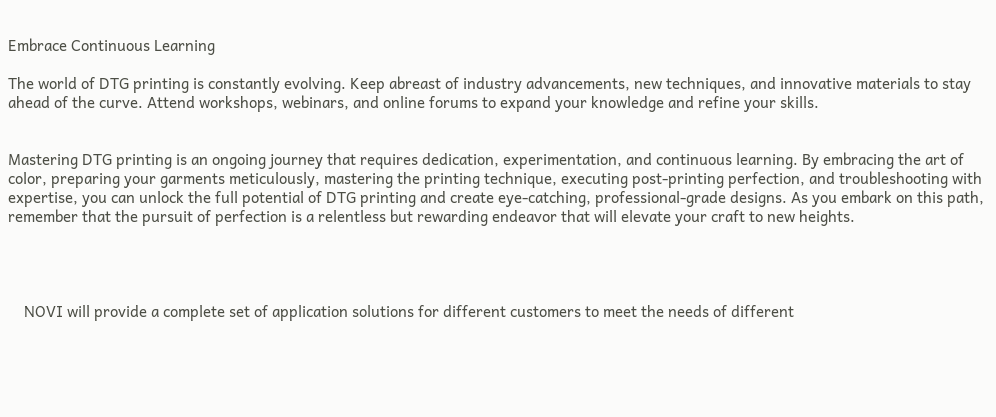Embrace Continuous Learning

The world of DTG printing is constantly evolving. Keep abreast of industry advancements, new techniques, and innovative materials to stay ahead of the curve. Attend workshops, webinars, and online forums to expand your knowledge and refine your skills.


Mastering DTG printing is an ongoing journey that requires dedication, experimentation, and continuous learning. By embracing the art of color, preparing your garments meticulously, mastering the printing technique, executing post-printing perfection, and troubleshooting with expertise, you can unlock the full potential of DTG printing and create eye-catching, professional-grade designs. As you embark on this path, remember that the pursuit of perfection is a relentless but rewarding endeavor that will elevate your craft to new heights.




    NOVI will provide a complete set of application solutions for different customers to meet the needs of different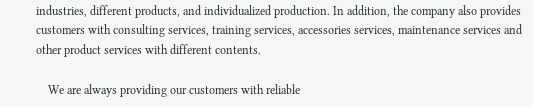industries, different products, and individualized production. In addition, the company also provides customers with consulting services, training services, accessories services, maintenance services and other product services with different contents.

    We are always providing our customers with reliable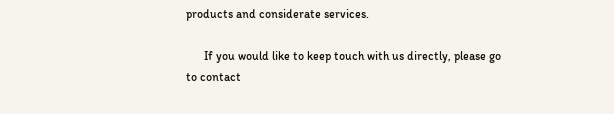products and considerate services.

      If you would like to keep touch with us directly, please go to contact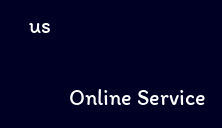us


        Online Service